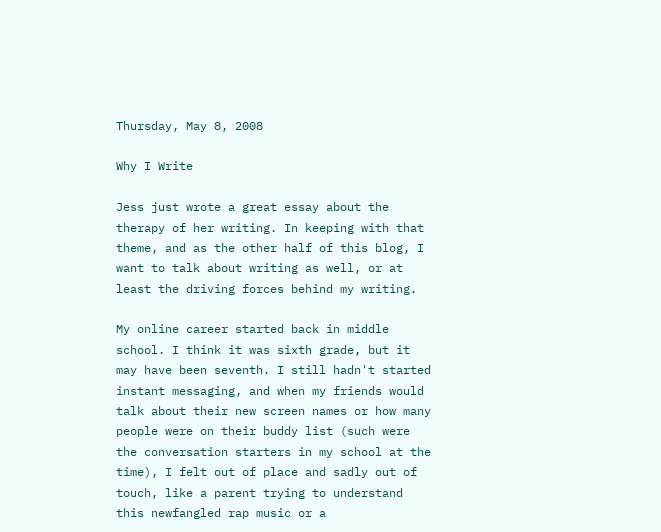Thursday, May 8, 2008

Why I Write

Jess just wrote a great essay about the therapy of her writing. In keeping with that theme, and as the other half of this blog, I want to talk about writing as well, or at least the driving forces behind my writing.

My online career started back in middle school. I think it was sixth grade, but it may have been seventh. I still hadn't started instant messaging, and when my friends would talk about their new screen names or how many people were on their buddy list (such were the conversation starters in my school at the time), I felt out of place and sadly out of touch, like a parent trying to understand this newfangled rap music or a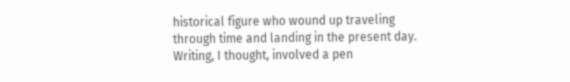historical figure who wound up traveling through time and landing in the present day. Writing, I thought, involved a pen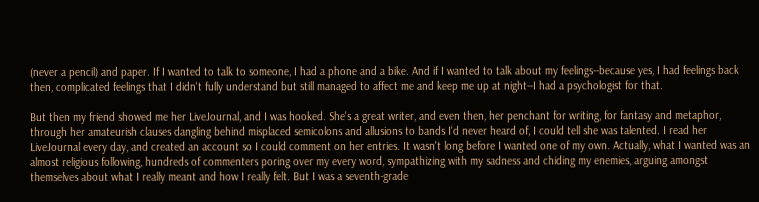(never a pencil) and paper. If I wanted to talk to someone, I had a phone and a bike. And if I wanted to talk about my feelings--because yes, I had feelings back then, complicated feelings that I didn't fully understand but still managed to affect me and keep me up at night--I had a psychologist for that.

But then my friend showed me her LiveJournal, and I was hooked. She's a great writer, and even then, her penchant for writing, for fantasy and metaphor, through her amateurish clauses dangling behind misplaced semicolons and allusions to bands I'd never heard of, I could tell she was talented. I read her LiveJournal every day, and created an account so I could comment on her entries. It wasn't long before I wanted one of my own. Actually, what I wanted was an almost religious following, hundreds of commenters poring over my every word, sympathizing with my sadness and chiding my enemies, arguing amongst themselves about what I really meant and how I really felt. But I was a seventh-grade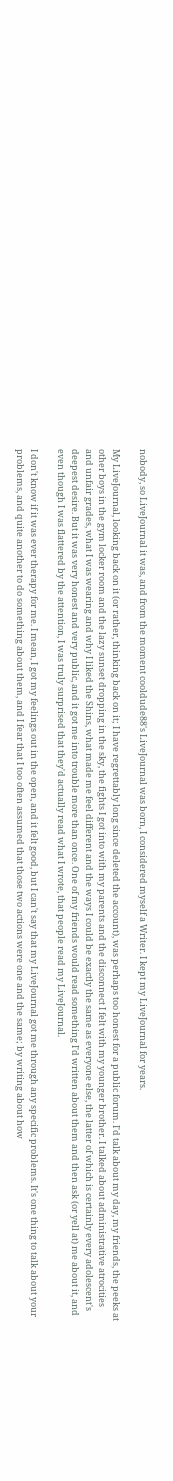nobody, so LiveJournal it was, and from the moment cooldude88's LiveJournal was born, I considered myself a Writer. I kept my LiveJournal for years.

My LiveJournal, looking back on it (or rather, thinking back on it; I have regrettably long since deleted the account), was perhaps too honest for a public forum. I'd talk about my day, my friends, the peeks at other boys in the gym locker room and the lazy sunset dropping in the sky, the fights I got into with my parents and the disconnect I felt with my younger brother. I talked about administrative atrocities and unfair grades, what I was wearing and why I liked the Shins, what made me feel different and the ways I could be exactly the same as everyone else, the latter of which is certainly every adolescent's deepest desire. But it was very honest and very public, and it got me into trouble more than once. One of my friends would read something I'd written about them and then ask (or yell at) me about it, and even though I was flattered by the attention, I was truly surprised that they'd actually read what I wrote, that people read my LiveJournal.

I don't know if it was ever therapy for me. I mean, I got my feelings out in the open, and it felt good, but I can't say that my LiveJournal got me through any specific problems. It's one thing to talk about your problems, and quite another to do something about them, and I fear that I too often assumed that those two actions were one and the same; by writing about how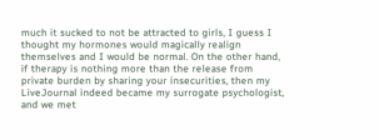much it sucked to not be attracted to girls, I guess I thought my hormones would magically realign themselves and I would be normal. On the other hand, if therapy is nothing more than the release from private burden by sharing your insecurities, then my LiveJournal indeed became my surrogate psychologist, and we met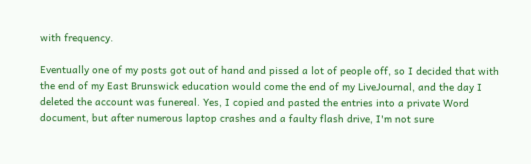with frequency.

Eventually one of my posts got out of hand and pissed a lot of people off, so I decided that with the end of my East Brunswick education would come the end of my LiveJournal, and the day I deleted the account was funereal. Yes, I copied and pasted the entries into a private Word document, but after numerous laptop crashes and a faulty flash drive, I'm not sure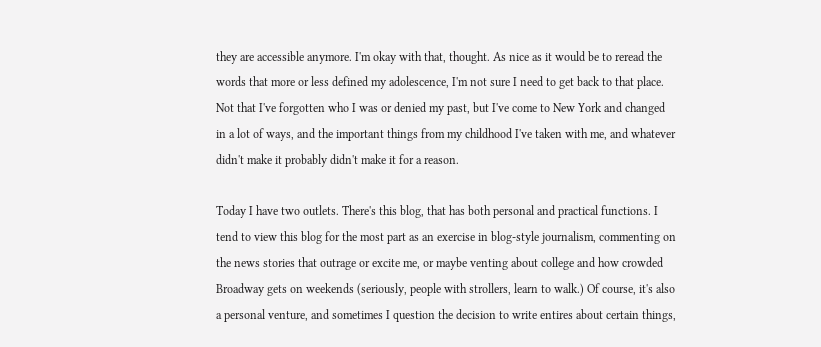they are accessible anymore. I'm okay with that, thought. As nice as it would be to reread the words that more or less defined my adolescence, I'm not sure I need to get back to that place. Not that I've forgotten who I was or denied my past, but I've come to New York and changed in a lot of ways, and the important things from my childhood I've taken with me, and whatever didn't make it probably didn't make it for a reason.

Today I have two outlets. There's this blog, that has both personal and practical functions. I tend to view this blog for the most part as an exercise in blog-style journalism, commenting on the news stories that outrage or excite me, or maybe venting about college and how crowded Broadway gets on weekends (seriously, people with strollers, learn to walk.) Of course, it's also a personal venture, and sometimes I question the decision to write entires about certain things,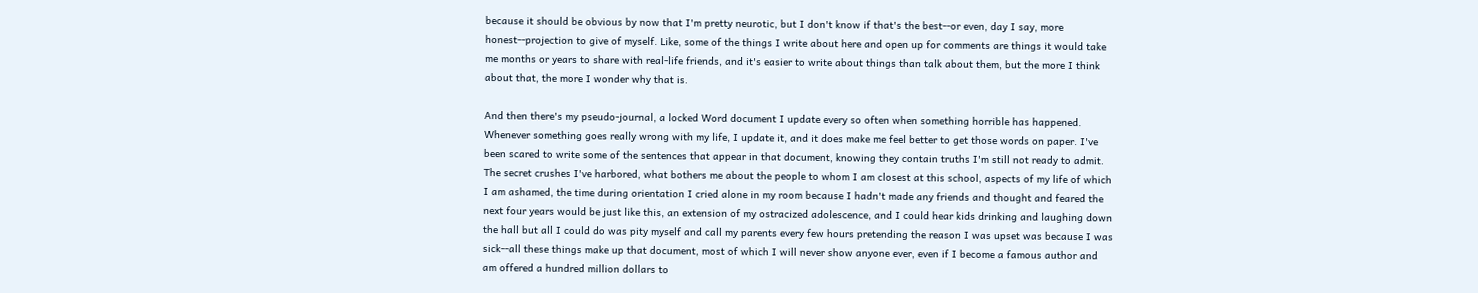because it should be obvious by now that I'm pretty neurotic, but I don't know if that's the best--or even, day I say, more honest--projection to give of myself. Like, some of the things I write about here and open up for comments are things it would take me months or years to share with real-life friends, and it's easier to write about things than talk about them, but the more I think about that, the more I wonder why that is.

And then there's my pseudo-journal, a locked Word document I update every so often when something horrible has happened. Whenever something goes really wrong with my life, I update it, and it does make me feel better to get those words on paper. I've been scared to write some of the sentences that appear in that document, knowing they contain truths I'm still not ready to admit. The secret crushes I've harbored, what bothers me about the people to whom I am closest at this school, aspects of my life of which I am ashamed, the time during orientation I cried alone in my room because I hadn't made any friends and thought and feared the next four years would be just like this, an extension of my ostracized adolescence, and I could hear kids drinking and laughing down the hall but all I could do was pity myself and call my parents every few hours pretending the reason I was upset was because I was sick--all these things make up that document, most of which I will never show anyone ever, even if I become a famous author and am offered a hundred million dollars to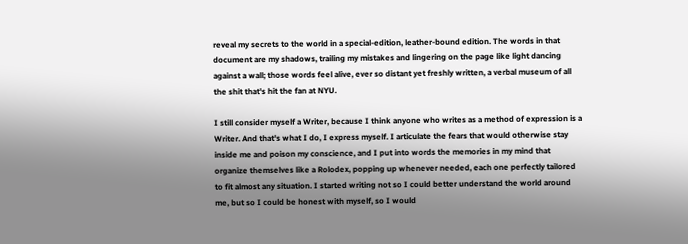reveal my secrets to the world in a special-edition, leather-bound edition. The words in that document are my shadows, trailing my mistakes and lingering on the page like light dancing against a wall; those words feel alive, ever so distant yet freshly written, a verbal museum of all the shit that's hit the fan at NYU.

I still consider myself a Writer, because I think anyone who writes as a method of expression is a Writer. And that's what I do, I express myself. I articulate the fears that would otherwise stay inside me and poison my conscience, and I put into words the memories in my mind that organize themselves like a Rolodex, popping up whenever needed, each one perfectly tailored to fit almost any situation. I started writing not so I could better understand the world around me, but so I could be honest with myself, so I would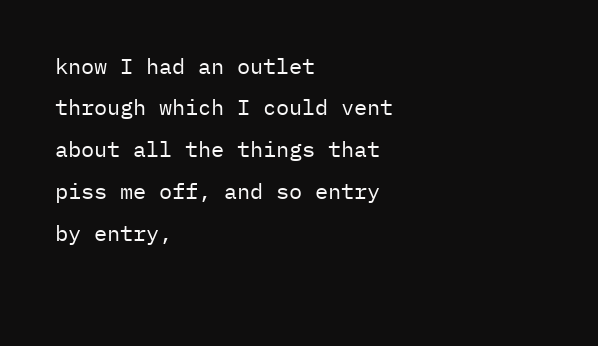know I had an outlet through which I could vent about all the things that piss me off, and so entry by entry,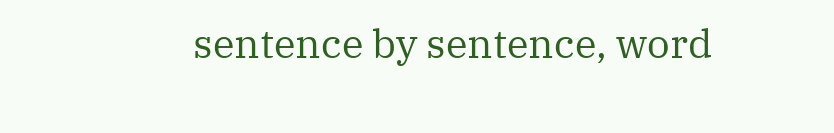sentence by sentence, word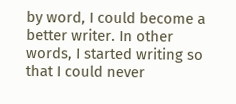by word, I could become a better writer. In other words, I started writing so that I could never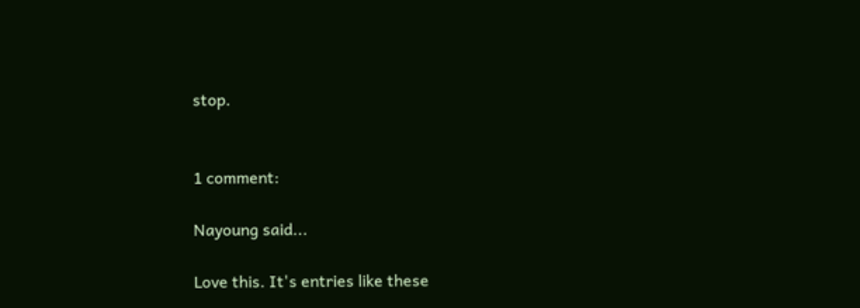stop.


1 comment:

Nayoung said...

Love this. It's entries like these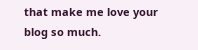that make me love your blog so much.